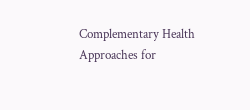Complementary Health Approaches for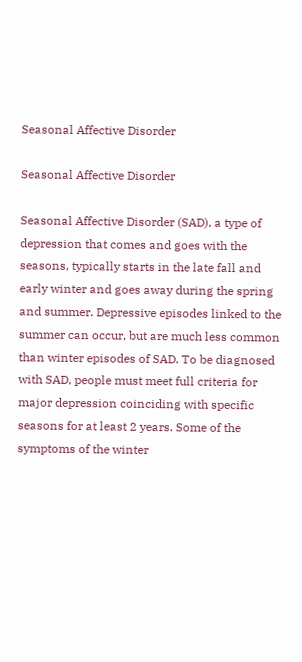Seasonal Affective Disorder

Seasonal Affective Disorder

Seasonal Affective Disorder (SAD), a type of depression that comes and goes with the seasons, typically starts in the late fall and early winter and goes away during the spring and summer. Depressive episodes linked to the summer can occur, but are much less common than winter episodes of SAD. To be diagnosed with SAD, people must meet full criteria for major depression coinciding with specific seasons for at least 2 years. Some of the symptoms of the winter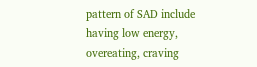pattern of SAD include having low energy, overeating, craving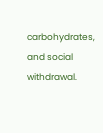carbohydrates, and social withdrawal.